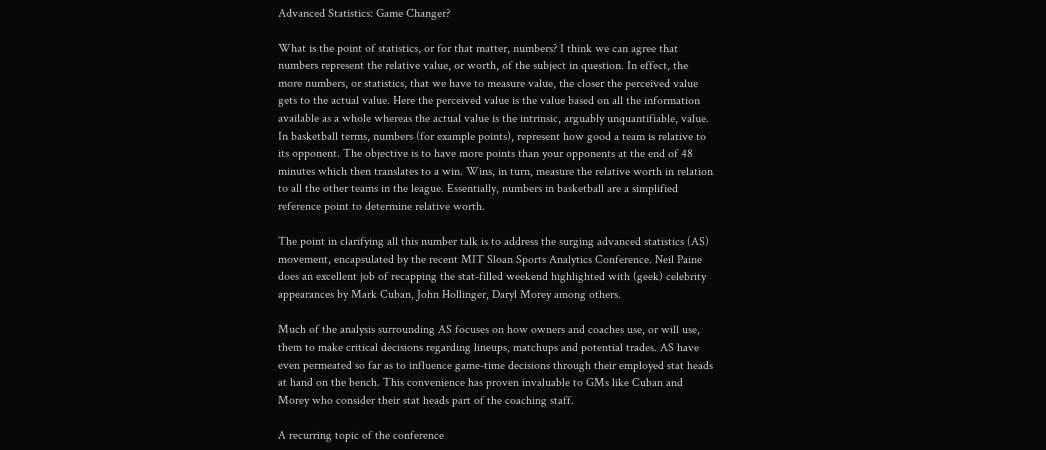Advanced Statistics: Game Changer?

What is the point of statistics, or for that matter, numbers? I think we can agree that numbers represent the relative value, or worth, of the subject in question. In effect, the more numbers, or statistics, that we have to measure value, the closer the perceived value gets to the actual value. Here the perceived value is the value based on all the information available as a whole whereas the actual value is the intrinsic, arguably unquantifiable, value. In basketball terms, numbers (for example points), represent how good a team is relative to its opponent. The objective is to have more points than your opponents at the end of 48 minutes which then translates to a win. Wins, in turn, measure the relative worth in relation to all the other teams in the league. Essentially, numbers in basketball are a simplified reference point to determine relative worth.

The point in clarifying all this number talk is to address the surging advanced statistics (AS) movement, encapsulated by the recent MIT Sloan Sports Analytics Conference. Neil Paine does an excellent job of recapping the stat-filled weekend highlighted with (geek) celebrity appearances by Mark Cuban, John Hollinger, Daryl Morey among others.

Much of the analysis surrounding AS focuses on how owners and coaches use, or will use, them to make critical decisions regarding lineups, matchups and potential trades. AS have even permeated so far as to influence game-time decisions through their employed stat heads at hand on the bench. This convenience has proven invaluable to GMs like Cuban and Morey who consider their stat heads part of the coaching staff.

A recurring topic of the conference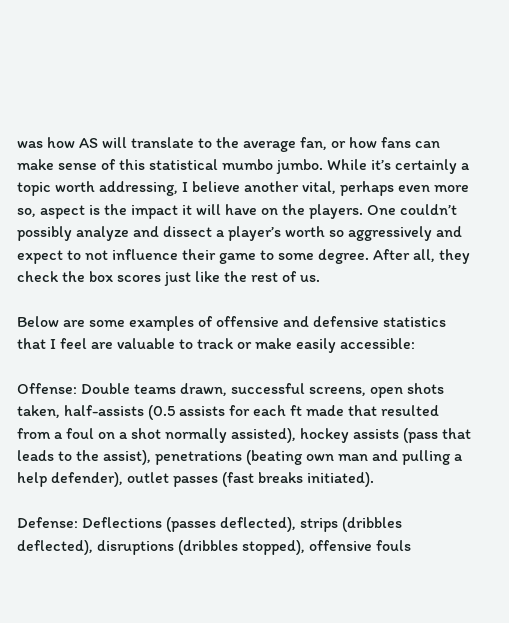was how AS will translate to the average fan, or how fans can make sense of this statistical mumbo jumbo. While it’s certainly a topic worth addressing, I believe another vital, perhaps even more so, aspect is the impact it will have on the players. One couldn’t possibly analyze and dissect a player’s worth so aggressively and expect to not influence their game to some degree. After all, they check the box scores just like the rest of us.

Below are some examples of offensive and defensive statistics that I feel are valuable to track or make easily accessible:

Offense: Double teams drawn, successful screens, open shots taken, half-assists (0.5 assists for each ft made that resulted from a foul on a shot normally assisted), hockey assists (pass that leads to the assist), penetrations (beating own man and pulling a help defender), outlet passes (fast breaks initiated).

Defense: Deflections (passes deflected), strips (dribbles deflected), disruptions (dribbles stopped), offensive fouls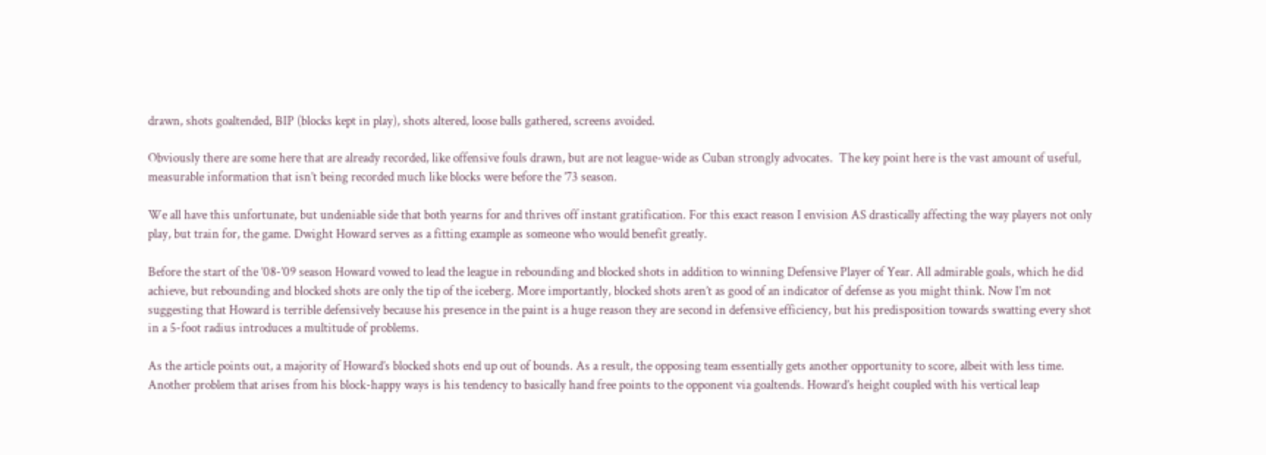drawn, shots goaltended, BIP (blocks kept in play), shots altered, loose balls gathered, screens avoided.

Obviously there are some here that are already recorded, like offensive fouls drawn, but are not league-wide as Cuban strongly advocates.  The key point here is the vast amount of useful, measurable information that isn’t being recorded much like blocks were before the ’73 season.

We all have this unfortunate, but undeniable side that both yearns for and thrives off instant gratification. For this exact reason I envision AS drastically affecting the way players not only play, but train for, the game. Dwight Howard serves as a fitting example as someone who would benefit greatly.

Before the start of the ’08-’09 season Howard vowed to lead the league in rebounding and blocked shots in addition to winning Defensive Player of Year. All admirable goals, which he did achieve, but rebounding and blocked shots are only the tip of the iceberg. More importantly, blocked shots aren’t as good of an indicator of defense as you might think. Now I’m not suggesting that Howard is terrible defensively because his presence in the paint is a huge reason they are second in defensive efficiency, but his predisposition towards swatting every shot in a 5-foot radius introduces a multitude of problems.

As the article points out, a majority of Howard’s blocked shots end up out of bounds. As a result, the opposing team essentially gets another opportunity to score, albeit with less time. Another problem that arises from his block-happy ways is his tendency to basically hand free points to the opponent via goaltends. Howard’s height coupled with his vertical leap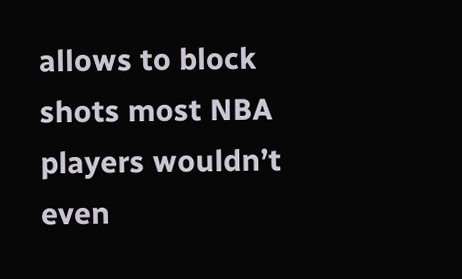allows to block shots most NBA players wouldn’t even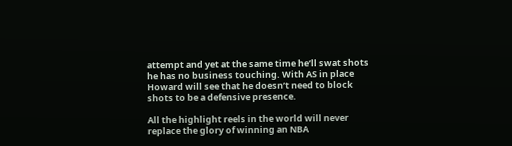attempt and yet at the same time he’ll swat shots he has no business touching. With AS in place Howard will see that he doesn’t need to block shots to be a defensive presence.

All the highlight reels in the world will never replace the glory of winning an NBA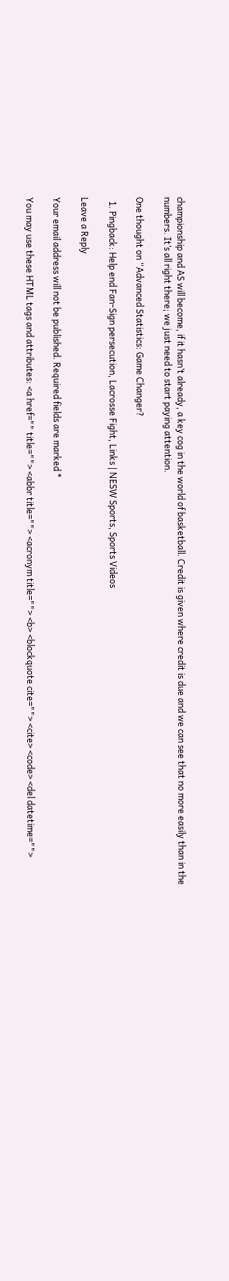championship and AS will become, if it hasn’t already, a key cog in the world of basketball. Credit is given where credit is due and we can see that no more easily than in the numbers. It’s all right there; we just need to start paying attention.

One thought on “Advanced Statistics: Game Changer?

  1. Pingback: Help end Fan-Sign persecution, Lacrosse Fight, Links | NESW Sports, Sports Videos

Leave a Reply

Your email address will not be published. Required fields are marked *

You may use these HTML tags and attributes: <a href="" title=""> <abbr title=""> <acronym title=""> <b> <blockquote cite=""> <cite> <code> <del datetime="">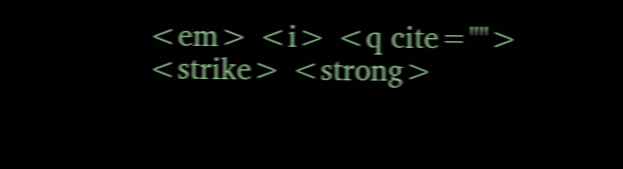<em> <i> <q cite=""> <strike> <strong>